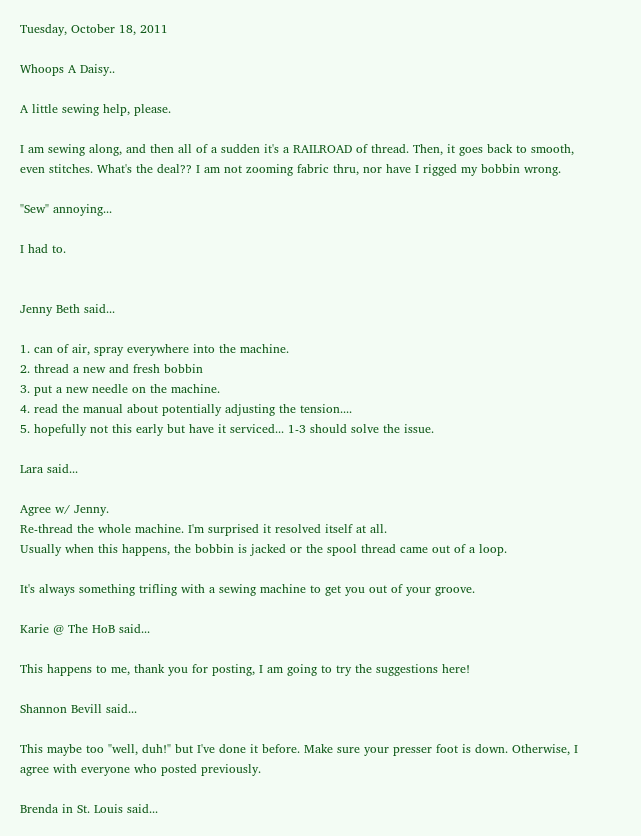Tuesday, October 18, 2011

Whoops A Daisy..

A little sewing help, please.

I am sewing along, and then all of a sudden it's a RAILROAD of thread. Then, it goes back to smooth, even stitches. What's the deal?? I am not zooming fabric thru, nor have I rigged my bobbin wrong.

"Sew" annoying...

I had to.


Jenny Beth said...

1. can of air, spray everywhere into the machine.
2. thread a new and fresh bobbin
3. put a new needle on the machine.
4. read the manual about potentially adjusting the tension....
5. hopefully not this early but have it serviced... 1-3 should solve the issue.

Lara said...

Agree w/ Jenny.
Re-thread the whole machine. I'm surprised it resolved itself at all.
Usually when this happens, the bobbin is jacked or the spool thread came out of a loop.

It's always something trifling with a sewing machine to get you out of your groove.

Karie @ The HoB said...

This happens to me, thank you for posting, I am going to try the suggestions here!

Shannon Bevill said...

This maybe too "well, duh!" but I've done it before. Make sure your presser foot is down. Otherwise, I agree with everyone who posted previously.

Brenda in St. Louis said...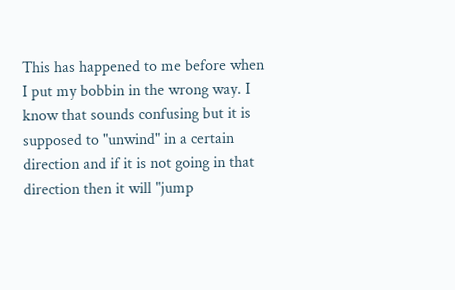This has happened to me before when I put my bobbin in the wrong way. I know that sounds confusing but it is supposed to "unwind" in a certain direction and if it is not going in that direction then it will "jump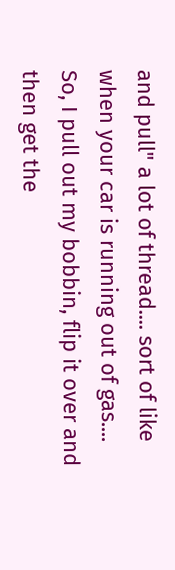and pull" a lot of thread.... sort of like when your car is running out of gas.... So, I pull out my bobbin, flip it over and then get the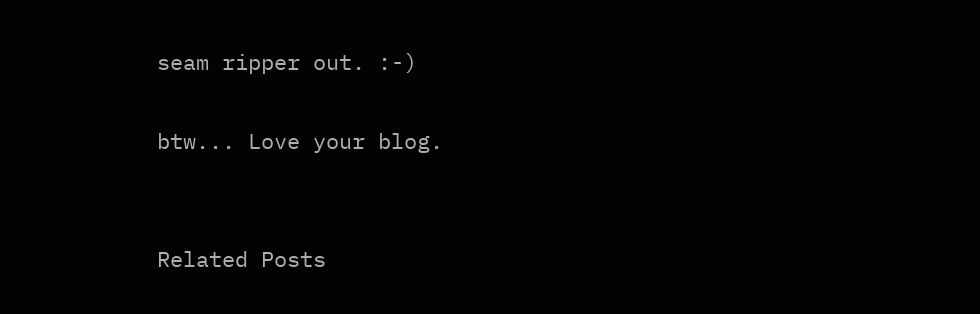seam ripper out. :-)

btw... Love your blog.


Related Posts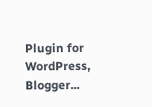Plugin for WordPress, Blogger...